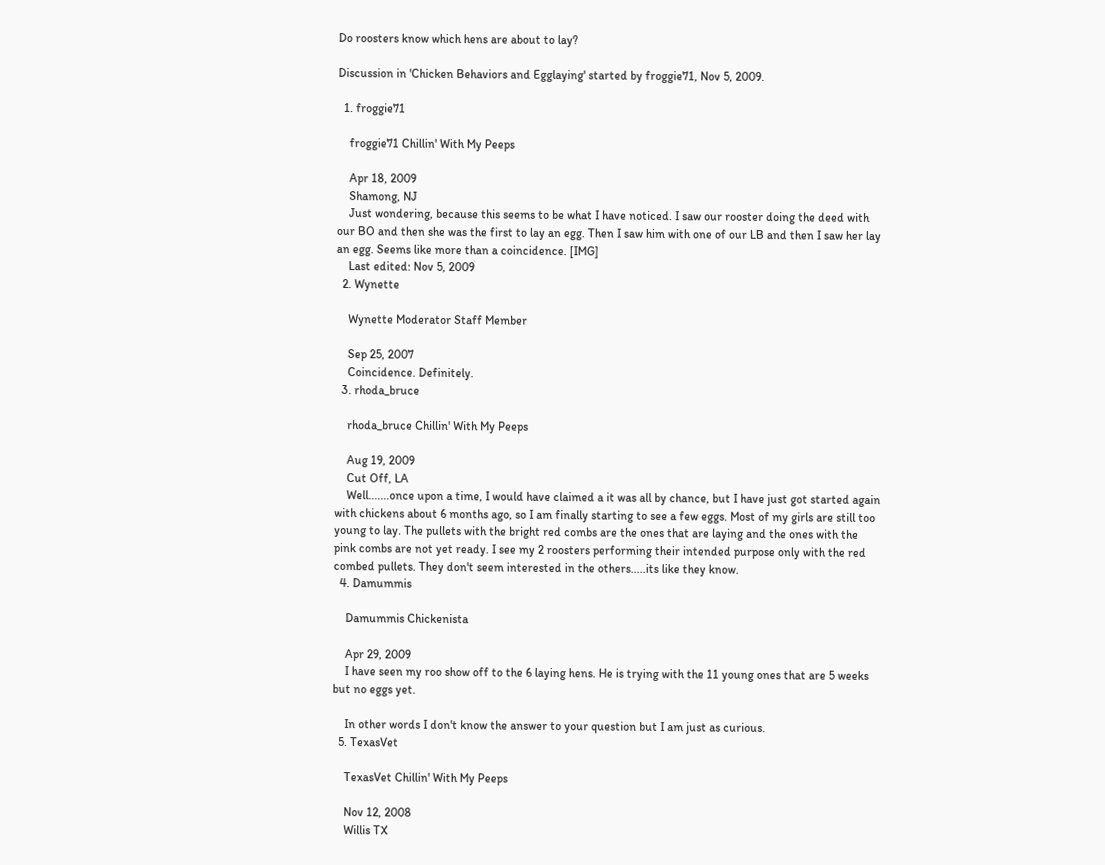Do roosters know which hens are about to lay?

Discussion in 'Chicken Behaviors and Egglaying' started by froggie71, Nov 5, 2009.

  1. froggie71

    froggie71 Chillin' With My Peeps

    Apr 18, 2009
    Shamong, NJ
    Just wondering, because this seems to be what I have noticed. I saw our rooster doing the deed with our BO and then she was the first to lay an egg. Then I saw him with one of our LB and then I saw her lay an egg. Seems like more than a coincidence. [IMG]
    Last edited: Nov 5, 2009
  2. Wynette

    Wynette Moderator Staff Member

    Sep 25, 2007
    Coincidence. Definitely.
  3. rhoda_bruce

    rhoda_bruce Chillin' With My Peeps

    Aug 19, 2009
    Cut Off, LA
    Well.......once upon a time, I would have claimed a it was all by chance, but I have just got started again with chickens about 6 months ago, so I am finally starting to see a few eggs. Most of my girls are still too young to lay. The pullets with the bright red combs are the ones that are laying and the ones with the pink combs are not yet ready. I see my 2 roosters performing their intended purpose only with the red combed pullets. They don't seem interested in the others.....its like they know.
  4. Damummis

    Damummis Chickenista

    Apr 29, 2009
    I have seen my roo show off to the 6 laying hens. He is trying with the 11 young ones that are 5 weeks but no eggs yet.

    In other words I don't know the answer to your question but I am just as curious.
  5. TexasVet

    TexasVet Chillin' With My Peeps

    Nov 12, 2008
    Willis TX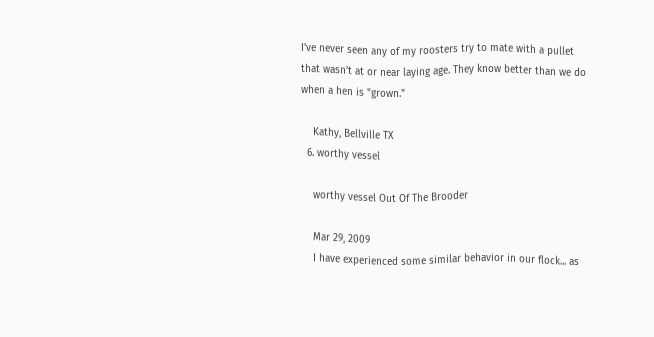I've never seen any of my roosters try to mate with a pullet that wasn't at or near laying age. They know better than we do when a hen is "grown."

    Kathy, Bellville TX
  6. worthy vessel

    worthy vessel Out Of The Brooder

    Mar 29, 2009
    I have experienced some similar behavior in our flock... as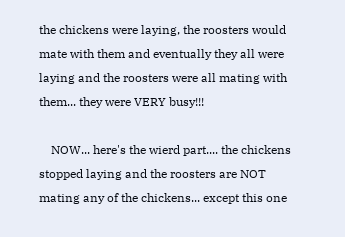the chickens were laying, the roosters would mate with them and eventually they all were laying and the roosters were all mating with them... they were VERY busy!!!

    NOW... here's the wierd part.... the chickens stopped laying and the roosters are NOT mating any of the chickens... except this one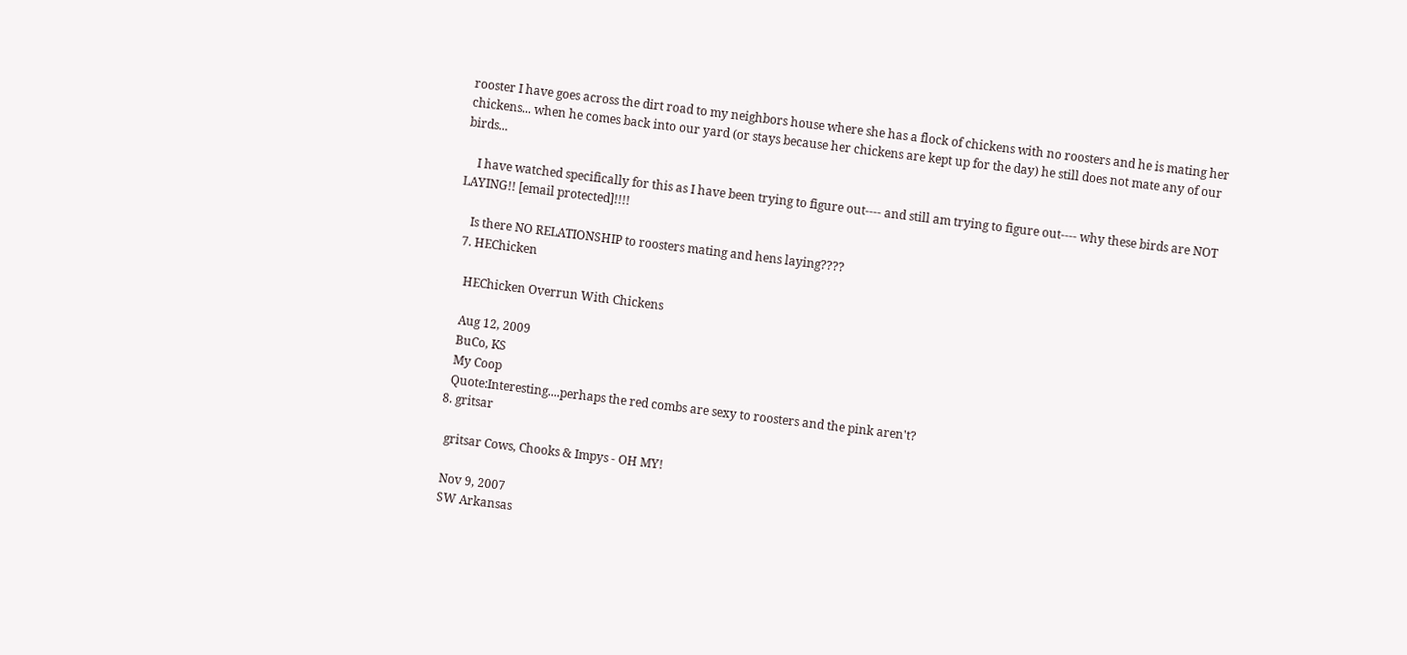rooster I have goes across the dirt road to my neighbors house where she has a flock of chickens with no roosters and he is mating her chickens... when he comes back into our yard (or stays because her chickens are kept up for the day) he still does not mate any of our birds...

    I have watched specifically for this as I have been trying to figure out---- and still am trying to figure out---- why these birds are NOT LAYING!! [email protected]!!!!

    Is there NO RELATIONSHIP to roosters mating and hens laying????
  7. HEChicken

    HEChicken Overrun With Chickens

    Aug 12, 2009
    BuCo, KS
    My Coop
    Quote:Interesting....perhaps the red combs are sexy to roosters and the pink aren't?
  8. gritsar

    gritsar Cows, Chooks & Impys - OH MY!

    Nov 9, 2007
    SW Arkansas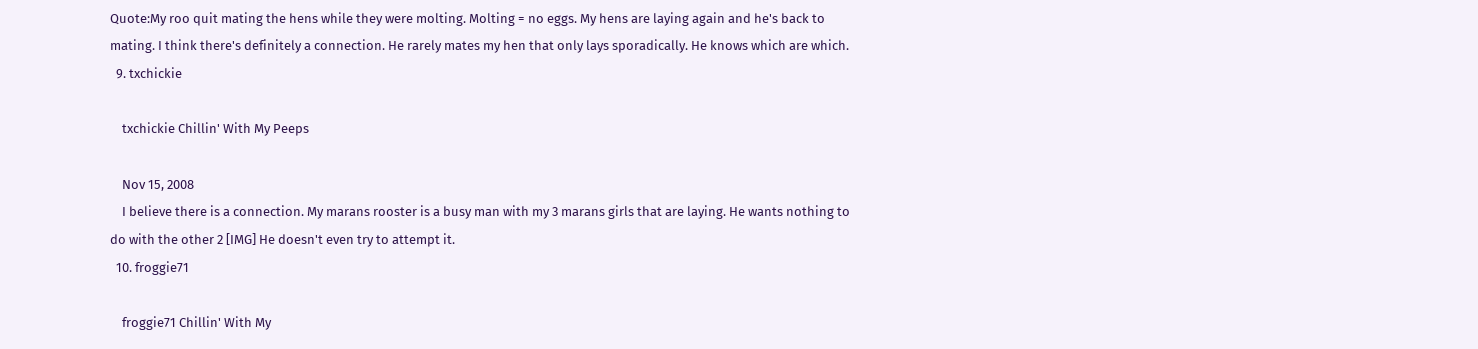Quote:My roo quit mating the hens while they were molting. Molting = no eggs. My hens are laying again and he's back to mating. I think there's definitely a connection. He rarely mates my hen that only lays sporadically. He knows which are which.
  9. txchickie

    txchickie Chillin' With My Peeps

    Nov 15, 2008
    I believe there is a connection. My marans rooster is a busy man with my 3 marans girls that are laying. He wants nothing to do with the other 2 [IMG] He doesn't even try to attempt it.
  10. froggie71

    froggie71 Chillin' With My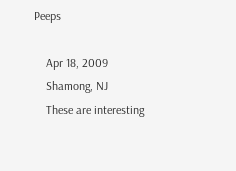Peeps

    Apr 18, 2009
    Shamong, NJ
    These are interesting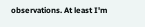observations. At least I'm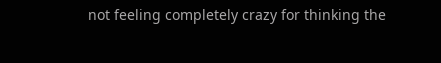not feeling completely crazy for thinking the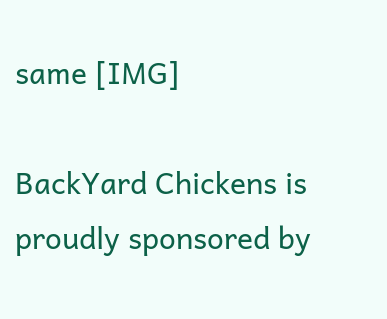same [IMG]

BackYard Chickens is proudly sponsored by